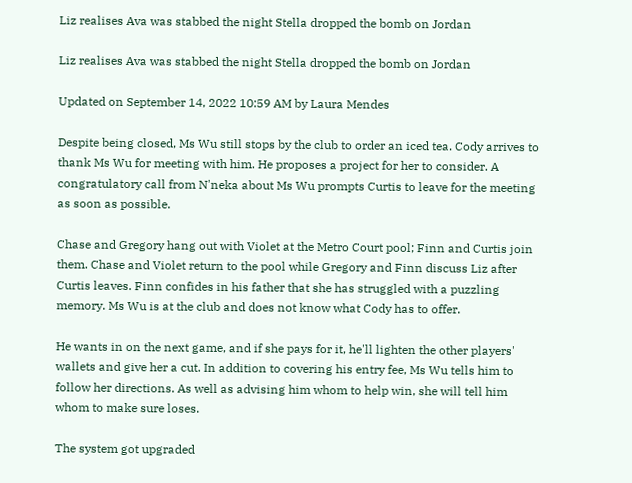Liz realises Ava was stabbed the night Stella dropped the bomb on Jordan

Liz realises Ava was stabbed the night Stella dropped the bomb on Jordan

Updated on September 14, 2022 10:59 AM by Laura Mendes

Despite being closed, Ms Wu still stops by the club to order an iced tea. Cody arrives to thank Ms Wu for meeting with him. He proposes a project for her to consider. A congratulatory call from N'neka about Ms Wu prompts Curtis to leave for the meeting as soon as possible.

Chase and Gregory hang out with Violet at the Metro Court pool; Finn and Curtis join them. Chase and Violet return to the pool while Gregory and Finn discuss Liz after Curtis leaves. Finn confides in his father that she has struggled with a puzzling memory. Ms Wu is at the club and does not know what Cody has to offer.

He wants in on the next game, and if she pays for it, he'll lighten the other players' wallets and give her a cut. In addition to covering his entry fee, Ms Wu tells him to follow her directions. As well as advising him whom to help win, she will tell him whom to make sure loses.

The system got upgraded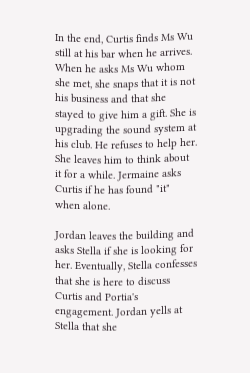In the end, Curtis finds Ms Wu still at his bar when he arrives. When he asks Ms Wu whom she met, she snaps that it is not his business and that she stayed to give him a gift. She is upgrading the sound system at his club. He refuses to help her. She leaves him to think about it for a while. Jermaine asks Curtis if he has found "it" when alone.

Jordan leaves the building and asks Stella if she is looking for her. Eventually, Stella confesses that she is here to discuss Curtis and Portia's engagement. Jordan yells at Stella that she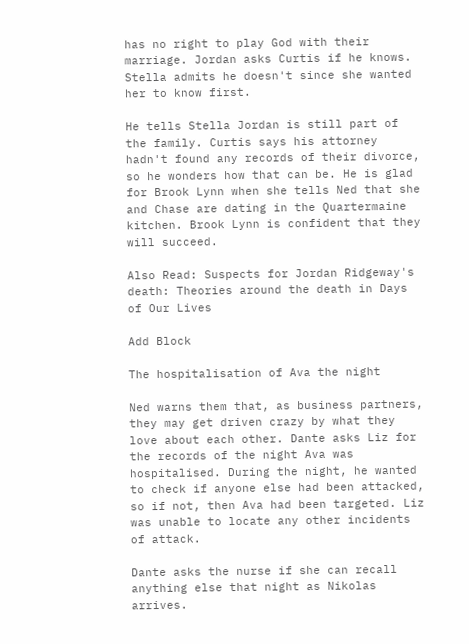has no right to play God with their marriage. Jordan asks Curtis if he knows. Stella admits he doesn't since she wanted her to know first.

He tells Stella Jordan is still part of the family. Curtis says his attorney hadn't found any records of their divorce, so he wonders how that can be. He is glad for Brook Lynn when she tells Ned that she and Chase are dating in the Quartermaine kitchen. Brook Lynn is confident that they will succeed.

Also Read: Suspects for Jordan Ridgeway's death: Theories around the death in Days of Our Lives

Add Block

The hospitalisation of Ava the night

Ned warns them that, as business partners, they may get driven crazy by what they love about each other. Dante asks Liz for the records of the night Ava was hospitalised. During the night, he wanted to check if anyone else had been attacked, so if not, then Ava had been targeted. Liz was unable to locate any other incidents of attack.

Dante asks the nurse if she can recall anything else that night as Nikolas arrives.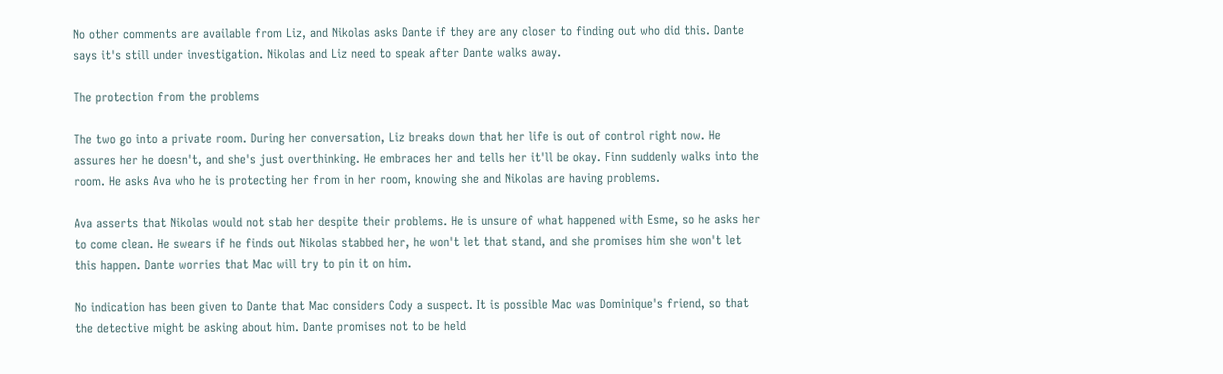No other comments are available from Liz, and Nikolas asks Dante if they are any closer to finding out who did this. Dante says it's still under investigation. Nikolas and Liz need to speak after Dante walks away.

The protection from the problems

The two go into a private room. During her conversation, Liz breaks down that her life is out of control right now. He assures her he doesn't, and she's just overthinking. He embraces her and tells her it'll be okay. Finn suddenly walks into the room. He asks Ava who he is protecting her from in her room, knowing she and Nikolas are having problems.

Ava asserts that Nikolas would not stab her despite their problems. He is unsure of what happened with Esme, so he asks her to come clean. He swears if he finds out Nikolas stabbed her, he won't let that stand, and she promises him she won't let this happen. Dante worries that Mac will try to pin it on him.

No indication has been given to Dante that Mac considers Cody a suspect. It is possible Mac was Dominique's friend, so that the detective might be asking about him. Dante promises not to be held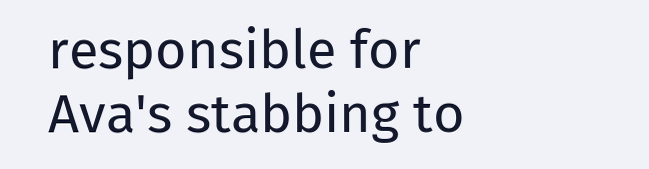responsible for Ava's stabbing to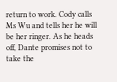return to work. Cody calls Ms Wu and tells her he will be her ringer. As he heads off, Dante promises not to take the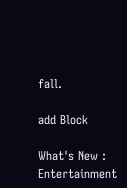fall.

add Block

What's New : Entertainment